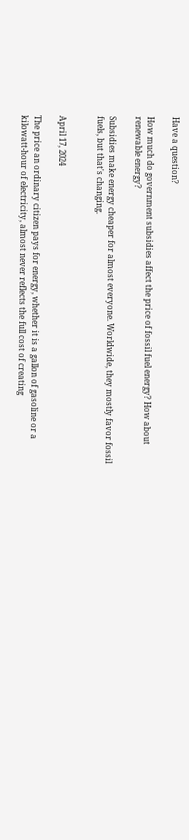Have a question?

How much do government subsidies affect the price of fossil fuel energy? How about renewable energy?

Subsidies make energy cheaper for almost everyone. Worldwide, they mostly favor fossil fuels, but that's changing.


April 17, 2024

The price an ordinary citizen pays for energy, whether it is a gallon of gasoline or a kilowatt-hour of electricity, almost never reflects the full cost of creating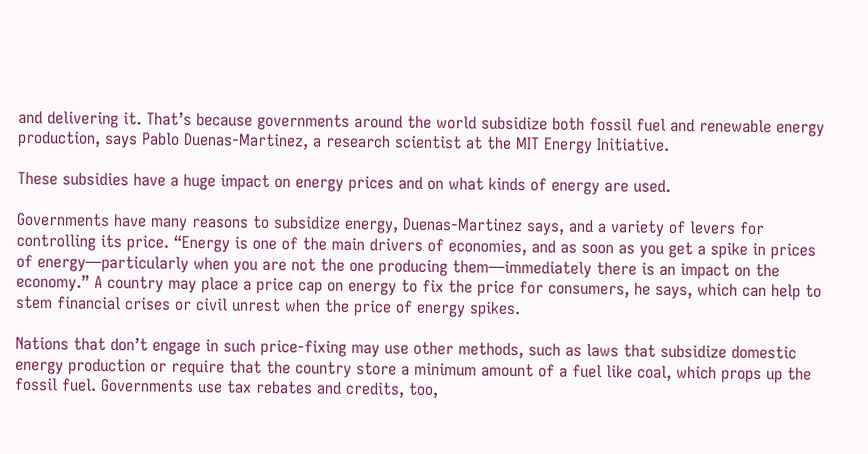and delivering it. That’s because governments around the world subsidize both fossil fuel and renewable energy production, says Pablo Duenas-Martinez, a research scientist at the MIT Energy Initiative.

These subsidies have a huge impact on energy prices and on what kinds of energy are used.

Governments have many reasons to subsidize energy, Duenas-Martinez says, and a variety of levers for controlling its price. “Energy is one of the main drivers of economies, and as soon as you get a spike in prices of energy—particularly when you are not the one producing them—immediately there is an impact on the economy.” A country may place a price cap on energy to fix the price for consumers, he says, which can help to stem financial crises or civil unrest when the price of energy spikes.

Nations that don’t engage in such price-fixing may use other methods, such as laws that subsidize domestic energy production or require that the country store a minimum amount of a fuel like coal, which props up the fossil fuel. Governments use tax rebates and credits, too,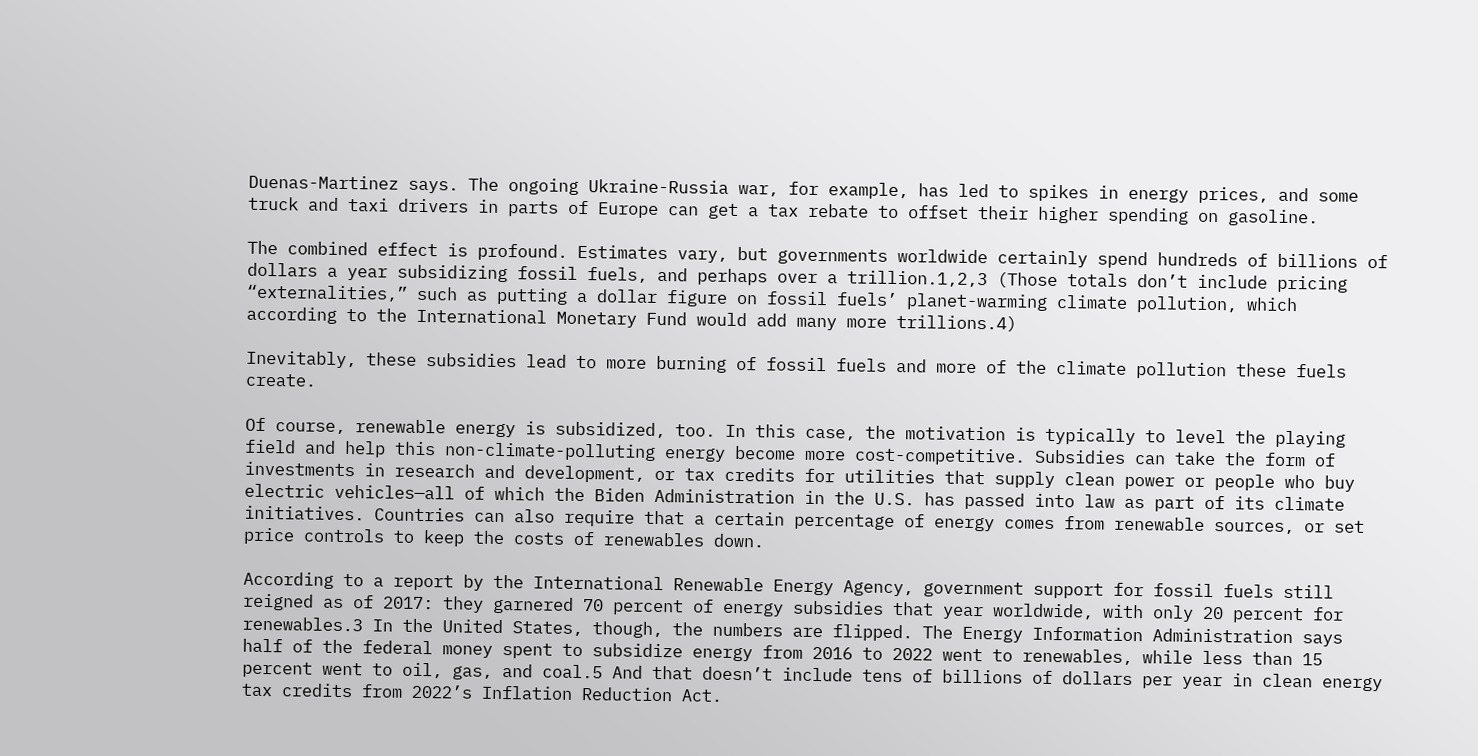Duenas-Martinez says. The ongoing Ukraine-Russia war, for example, has led to spikes in energy prices, and some truck and taxi drivers in parts of Europe can get a tax rebate to offset their higher spending on gasoline.

The combined effect is profound. Estimates vary, but governments worldwide certainly spend hundreds of billions of dollars a year subsidizing fossil fuels, and perhaps over a trillion.1,2,3 (Those totals don’t include pricing “externalities,” such as putting a dollar figure on fossil fuels’ planet-warming climate pollution, which according to the International Monetary Fund would add many more trillions.4)

Inevitably, these subsidies lead to more burning of fossil fuels and more of the climate pollution these fuels create.

Of course, renewable energy is subsidized, too. In this case, the motivation is typically to level the playing field and help this non-climate-polluting energy become more cost-competitive. Subsidies can take the form of investments in research and development, or tax credits for utilities that supply clean power or people who buy electric vehicles—all of which the Biden Administration in the U.S. has passed into law as part of its climate initiatives. Countries can also require that a certain percentage of energy comes from renewable sources, or set price controls to keep the costs of renewables down.

According to a report by the International Renewable Energy Agency, government support for fossil fuels still reigned as of 2017: they garnered 70 percent of energy subsidies that year worldwide, with only 20 percent for renewables.3 In the United States, though, the numbers are flipped. The Energy Information Administration says half of the federal money spent to subsidize energy from 2016 to 2022 went to renewables, while less than 15 percent went to oil, gas, and coal.5 And that doesn’t include tens of billions of dollars per year in clean energy tax credits from 2022’s Inflation Reduction Act.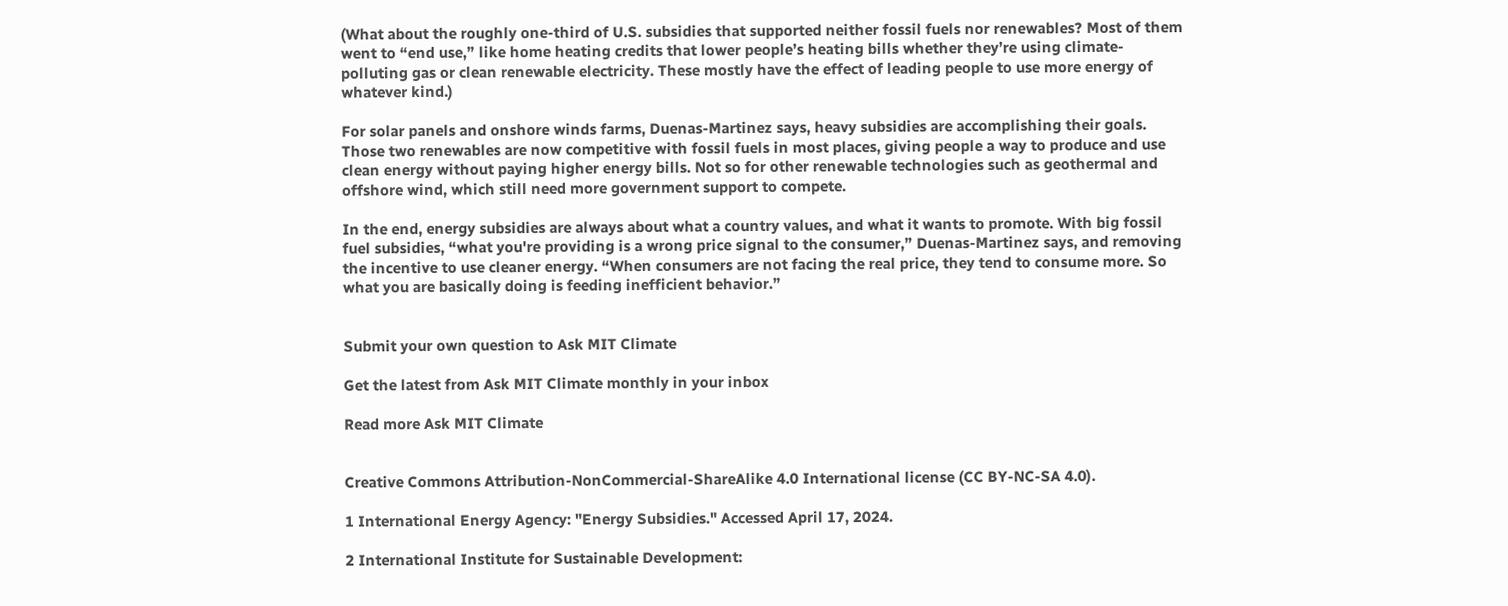(What about the roughly one-third of U.S. subsidies that supported neither fossil fuels nor renewables? Most of them went to “end use,” like home heating credits that lower people’s heating bills whether they’re using climate-polluting gas or clean renewable electricity. These mostly have the effect of leading people to use more energy of whatever kind.)

For solar panels and onshore winds farms, Duenas-Martinez says, heavy subsidies are accomplishing their goals. Those two renewables are now competitive with fossil fuels in most places, giving people a way to produce and use clean energy without paying higher energy bills. Not so for other renewable technologies such as geothermal and offshore wind, which still need more government support to compete.

In the end, energy subsidies are always about what a country values, and what it wants to promote. With big fossil fuel subsidies, “what you're providing is a wrong price signal to the consumer,” Duenas-Martinez says, and removing the incentive to use cleaner energy. “When consumers are not facing the real price, they tend to consume more. So what you are basically doing is feeding inefficient behavior.”


Submit your own question to Ask MIT Climate

Get the latest from Ask MIT Climate monthly in your inbox

Read more Ask MIT Climate


Creative Commons Attribution-NonCommercial-ShareAlike 4.0 International license (CC BY-NC-SA 4.0).

1 International Energy Agency: "Energy Subsidies." Accessed April 17, 2024.

2 International Institute for Sustainable Development: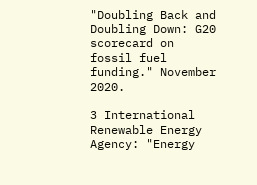"Doubling Back and Doubling Down: G20 scorecard on fossil fuel funding." November 2020.

3 International Renewable Energy Agency: "Energy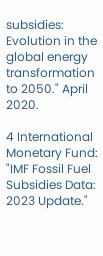subsidies: Evolution in the global energy transformation to 2050." April 2020.

4 International Monetary Fund: "IMF Fossil Fuel Subsidies Data: 2023 Update."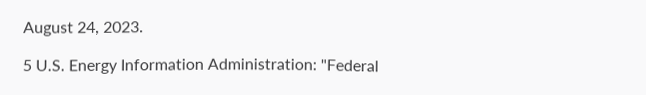August 24, 2023.

5 U.S. Energy Information Administration: "Federal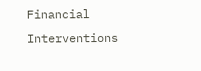Financial Interventions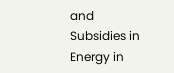and Subsidies in Energy in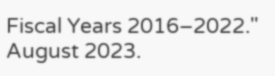Fiscal Years 2016–2022." August 2023.